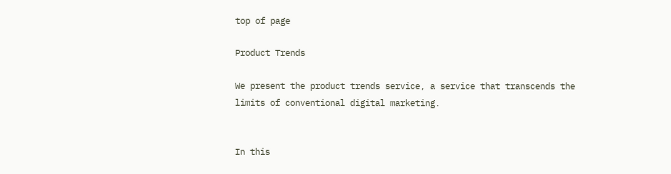top of page

Product Trends

We present the product trends service, a service that transcends the limits of conventional digital marketing.


In this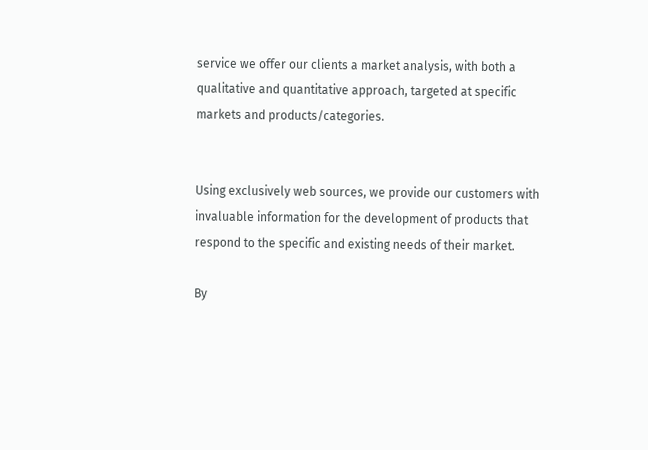service we offer our clients a market analysis, with both a qualitative and quantitative approach, targeted at specific markets and products/categories.


Using exclusively web sources, we provide our customers with invaluable information for the development of products that respond to the specific and existing needs of their market.

By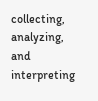collecting, analyzing, and interpreting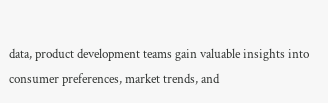data, product development teams gain valuable insights into consumer preferences, market trends, and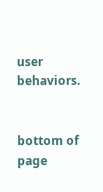user behaviors.


bottom of page